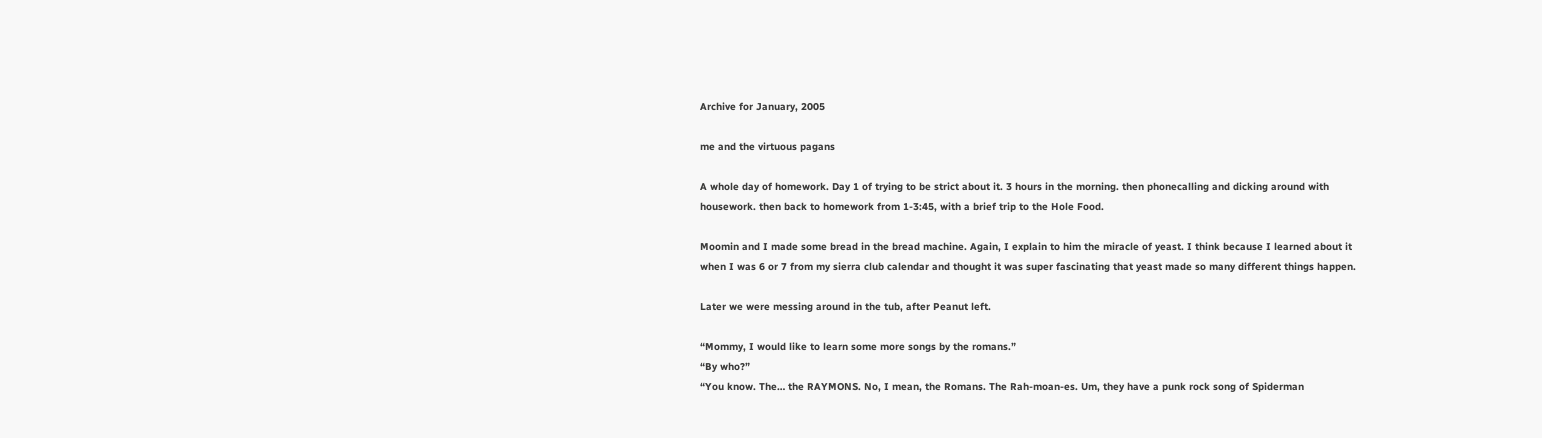Archive for January, 2005

me and the virtuous pagans

A whole day of homework. Day 1 of trying to be strict about it. 3 hours in the morning. then phonecalling and dicking around with housework. then back to homework from 1-3:45, with a brief trip to the Hole Food.

Moomin and I made some bread in the bread machine. Again, I explain to him the miracle of yeast. I think because I learned about it when I was 6 or 7 from my sierra club calendar and thought it was super fascinating that yeast made so many different things happen.

Later we were messing around in the tub, after Peanut left.

“Mommy, I would like to learn some more songs by the romans.”
“By who?”
“You know. The… the RAYMONS. No, I mean, the Romans. The Rah-moan-es. Um, they have a punk rock song of Spiderman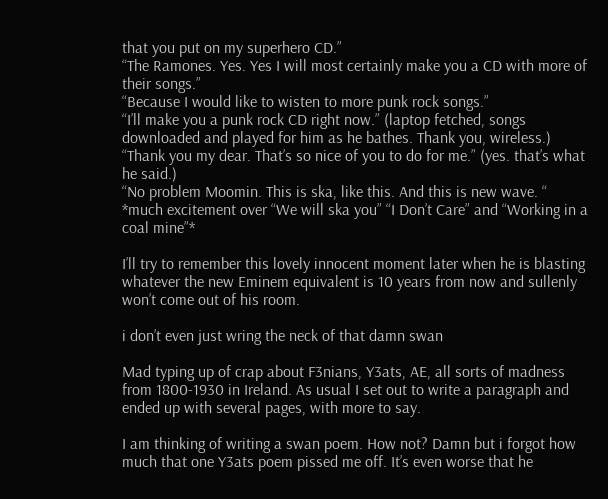that you put on my superhero CD.”
“The Ramones. Yes. Yes I will most certainly make you a CD with more of their songs.”
“Because I would like to wisten to more punk rock songs.”
“I’ll make you a punk rock CD right now.” (laptop fetched, songs downloaded and played for him as he bathes. Thank you, wireless.)
“Thank you my dear. That’s so nice of you to do for me.” (yes. that’s what he said.)
“No problem Moomin. This is ska, like this. And this is new wave. “
*much excitement over “We will ska you” “I Don’t Care” and “Working in a coal mine”*

I’ll try to remember this lovely innocent moment later when he is blasting whatever the new Eminem equivalent is 10 years from now and sullenly won’t come out of his room.

i don’t even just wring the neck of that damn swan

Mad typing up of crap about F3nians, Y3ats, AE, all sorts of madness from 1800-1930 in Ireland. As usual I set out to write a paragraph and ended up with several pages, with more to say.

I am thinking of writing a swan poem. How not? Damn but i forgot how much that one Y3ats poem pissed me off. It’s even worse that he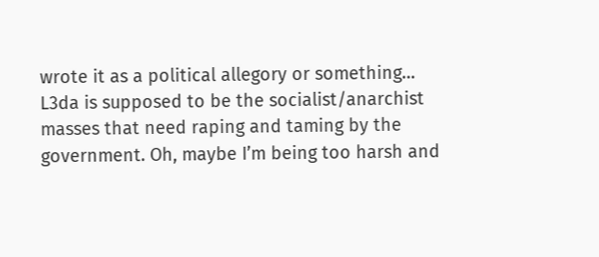wrote it as a political allegory or something… L3da is supposed to be the socialist/anarchist masses that need raping and taming by the government. Oh, maybe I’m being too harsh and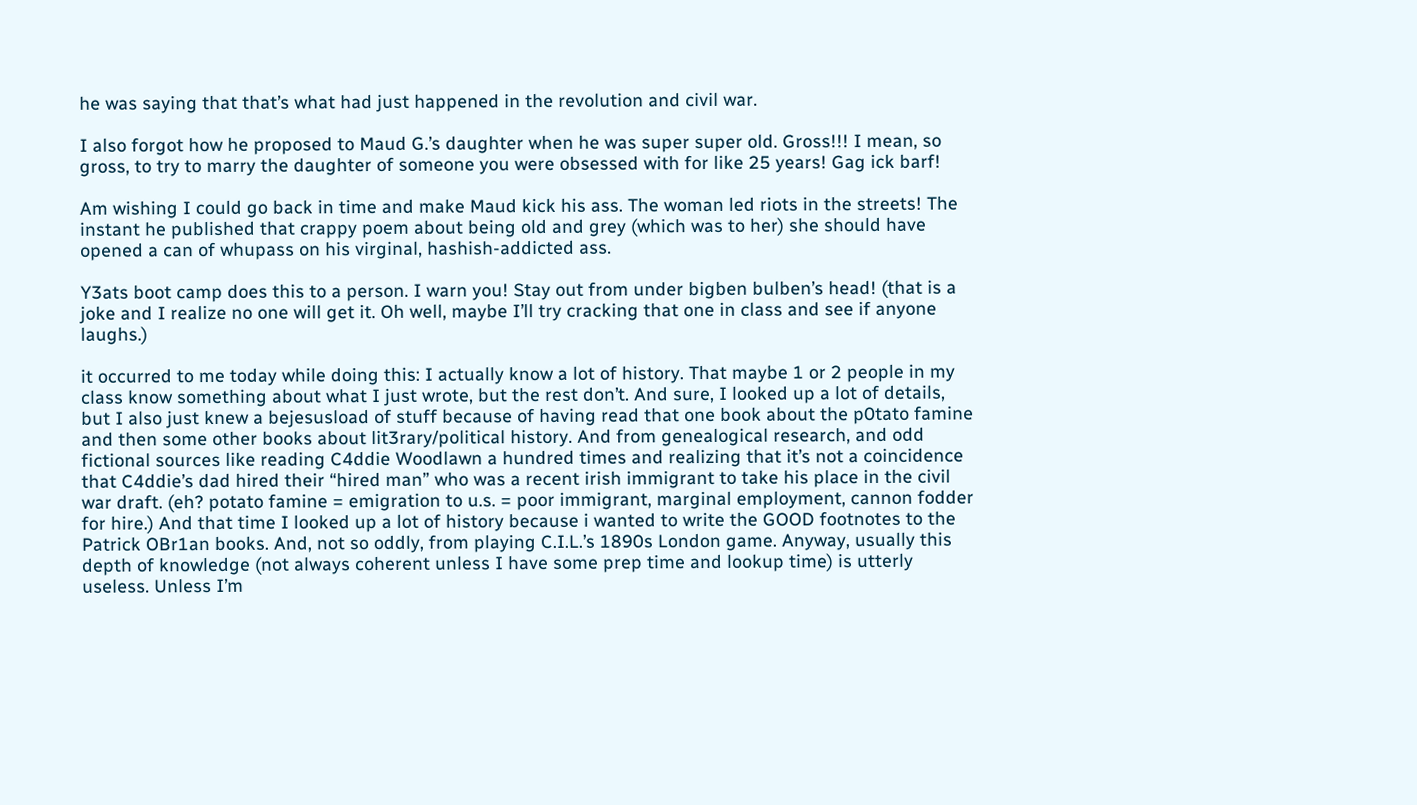he was saying that that’s what had just happened in the revolution and civil war.

I also forgot how he proposed to Maud G.’s daughter when he was super super old. Gross!!! I mean, so gross, to try to marry the daughter of someone you were obsessed with for like 25 years! Gag ick barf!

Am wishing I could go back in time and make Maud kick his ass. The woman led riots in the streets! The instant he published that crappy poem about being old and grey (which was to her) she should have opened a can of whupass on his virginal, hashish-addicted ass.

Y3ats boot camp does this to a person. I warn you! Stay out from under bigben bulben’s head! (that is a joke and I realize no one will get it. Oh well, maybe I’ll try cracking that one in class and see if anyone laughs.)

it occurred to me today while doing this: I actually know a lot of history. That maybe 1 or 2 people in my class know something about what I just wrote, but the rest don’t. And sure, I looked up a lot of details, but I also just knew a bejesusload of stuff because of having read that one book about the p0tato famine and then some other books about lit3rary/political history. And from genealogical research, and odd fictional sources like reading C4ddie Woodlawn a hundred times and realizing that it’s not a coincidence that C4ddie’s dad hired their “hired man” who was a recent irish immigrant to take his place in the civil war draft. (eh? potato famine = emigration to u.s. = poor immigrant, marginal employment, cannon fodder for hire.) And that time I looked up a lot of history because i wanted to write the GOOD footnotes to the Patrick OBr1an books. And, not so oddly, from playing C.I.L.’s 1890s London game. Anyway, usually this depth of knowledge (not always coherent unless I have some prep time and lookup time) is utterly useless. Unless I’m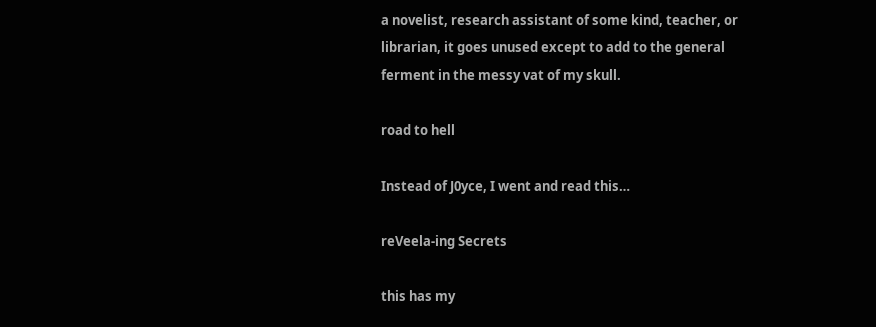a novelist, research assistant of some kind, teacher, or librarian, it goes unused except to add to the general ferment in the messy vat of my skull.

road to hell

Instead of J0yce, I went and read this…

reVeela-ing Secrets

this has my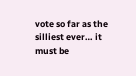vote so far as the silliest ever… it must be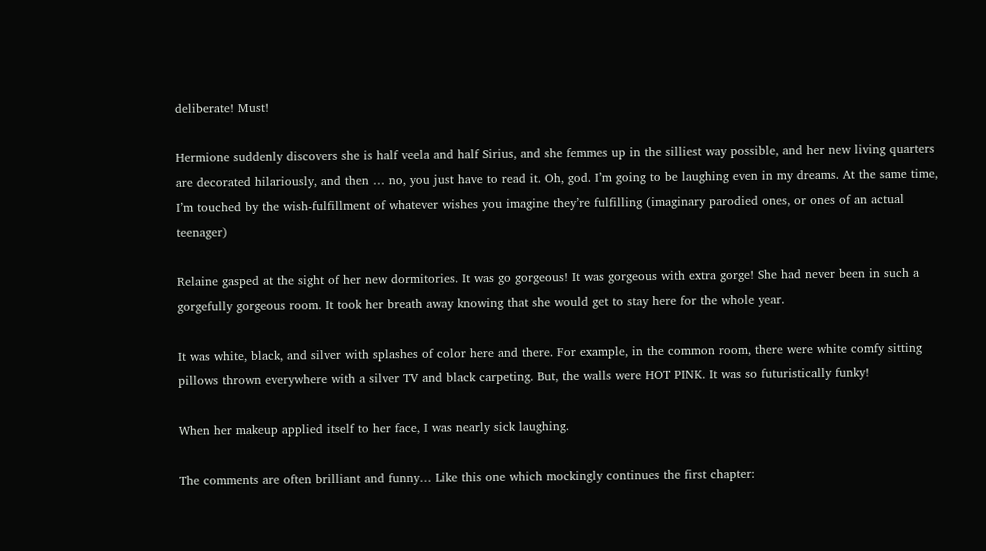deliberate! Must!

Hermione suddenly discovers she is half veela and half Sirius, and she femmes up in the silliest way possible, and her new living quarters are decorated hilariously, and then … no, you just have to read it. Oh, god. I’m going to be laughing even in my dreams. At the same time, I’m touched by the wish-fulfillment of whatever wishes you imagine they’re fulfilling (imaginary parodied ones, or ones of an actual teenager)

Relaine gasped at the sight of her new dormitories. It was go gorgeous! It was gorgeous with extra gorge! She had never been in such a gorgefully gorgeous room. It took her breath away knowing that she would get to stay here for the whole year.

It was white, black, and silver with splashes of color here and there. For example, in the common room, there were white comfy sitting pillows thrown everywhere with a silver TV and black carpeting. But, the walls were HOT PINK. It was so futuristically funky!

When her makeup applied itself to her face, I was nearly sick laughing.

The comments are often brilliant and funny… Like this one which mockingly continues the first chapter: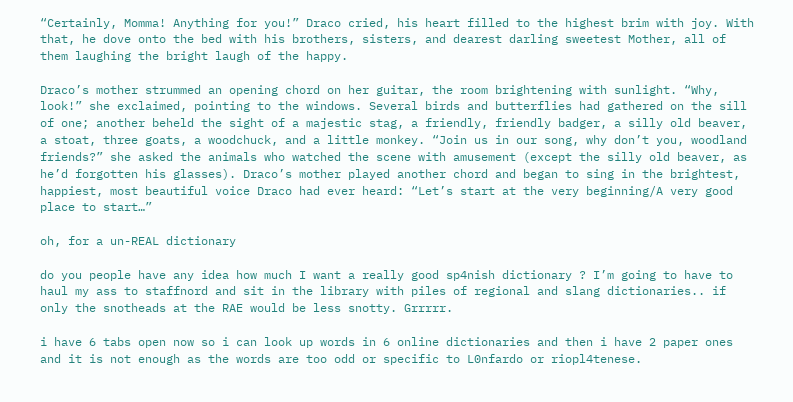“Certainly, Momma! Anything for you!” Draco cried, his heart filled to the highest brim with joy. With that, he dove onto the bed with his brothers, sisters, and dearest darling sweetest Mother, all of them laughing the bright laugh of the happy.

Draco’s mother strummed an opening chord on her guitar, the room brightening with sunlight. “Why, look!” she exclaimed, pointing to the windows. Several birds and butterflies had gathered on the sill of one; another beheld the sight of a majestic stag, a friendly, friendly badger, a silly old beaver, a stoat, three goats, a woodchuck, and a little monkey. “Join us in our song, why don’t you, woodland friends?” she asked the animals who watched the scene with amusement (except the silly old beaver, as he’d forgotten his glasses). Draco’s mother played another chord and began to sing in the brightest, happiest, most beautiful voice Draco had ever heard: “Let’s start at the very beginning/A very good place to start…”

oh, for a un-REAL dictionary

do you people have any idea how much I want a really good sp4nish dictionary ? I’m going to have to haul my ass to staffnord and sit in the library with piles of regional and slang dictionaries.. if only the snotheads at the RAE would be less snotty. Grrrrr.

i have 6 tabs open now so i can look up words in 6 online dictionaries and then i have 2 paper ones and it is not enough as the words are too odd or specific to L0nfardo or riopl4tenese.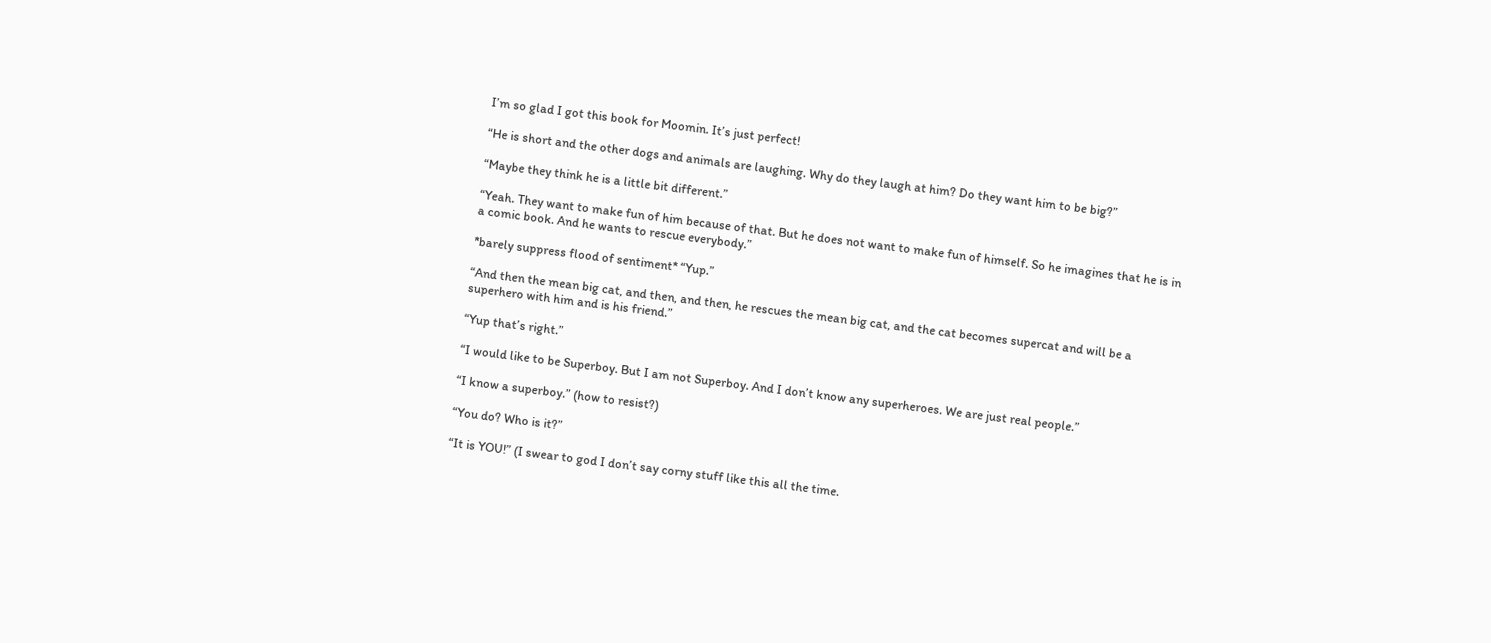I’m so glad I got this book for Moomin. It’s just perfect!

“He is short and the other dogs and animals are laughing. Why do they laugh at him? Do they want him to be big?”

“Maybe they think he is a little bit different.”

“Yeah. They want to make fun of him because of that. But he does not want to make fun of himself. So he imagines that he is in a comic book. And he wants to rescue everybody.”

*barely suppress flood of sentiment* “Yup.”

“And then the mean big cat, and then, and then, he rescues the mean big cat, and the cat becomes supercat and will be a superhero with him and is his friend.”

“Yup that’s right.”

“I would like to be Superboy. But I am not Superboy. And I don’t know any superheroes. We are just real people.”

“I know a superboy.” (how to resist?)

“You do? Who is it?”

“It is YOU!” (I swear to god I don’t say corny stuff like this all the time.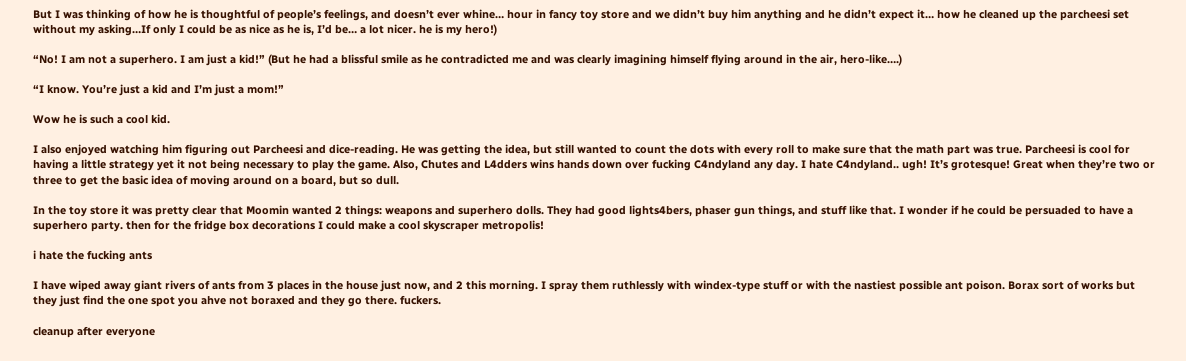But I was thinking of how he is thoughtful of people’s feelings, and doesn’t ever whine… hour in fancy toy store and we didn’t buy him anything and he didn’t expect it… how he cleaned up the parcheesi set without my asking…If only I could be as nice as he is, I’d be… a lot nicer. he is my hero!)

“No! I am not a superhero. I am just a kid!” (But he had a blissful smile as he contradicted me and was clearly imagining himself flying around in the air, hero-like….)

“I know. You’re just a kid and I’m just a mom!”

Wow he is such a cool kid.

I also enjoyed watching him figuring out Parcheesi and dice-reading. He was getting the idea, but still wanted to count the dots with every roll to make sure that the math part was true. Parcheesi is cool for having a little strategy yet it not being necessary to play the game. Also, Chutes and L4dders wins hands down over fucking C4ndyland any day. I hate C4ndyland.. ugh! It’s grotesque! Great when they’re two or three to get the basic idea of moving around on a board, but so dull.

In the toy store it was pretty clear that Moomin wanted 2 things: weapons and superhero dolls. They had good lights4bers, phaser gun things, and stuff like that. I wonder if he could be persuaded to have a superhero party. then for the fridge box decorations I could make a cool skyscraper metropolis!

i hate the fucking ants

I have wiped away giant rivers of ants from 3 places in the house just now, and 2 this morning. I spray them ruthlessly with windex-type stuff or with the nastiest possible ant poison. Borax sort of works but they just find the one spot you ahve not boraxed and they go there. fuckers.

cleanup after everyone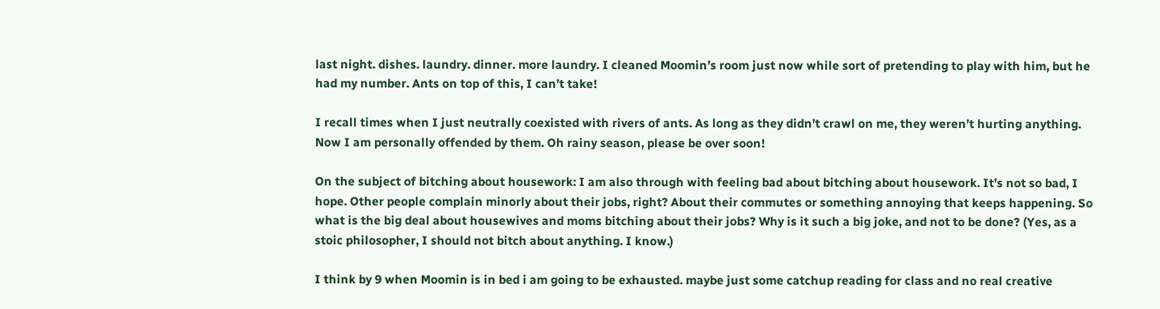last night. dishes. laundry. dinner. more laundry. I cleaned Moomin’s room just now while sort of pretending to play with him, but he had my number. Ants on top of this, I can’t take!

I recall times when I just neutrally coexisted with rivers of ants. As long as they didn’t crawl on me, they weren’t hurting anything. Now I am personally offended by them. Oh rainy season, please be over soon!

On the subject of bitching about housework: I am also through with feeling bad about bitching about housework. It’s not so bad, I hope. Other people complain minorly about their jobs, right? About their commutes or something annoying that keeps happening. So what is the big deal about housewives and moms bitching about their jobs? Why is it such a big joke, and not to be done? (Yes, as a stoic philosopher, I should not bitch about anything. I know.)

I think by 9 when Moomin is in bed i am going to be exhausted. maybe just some catchup reading for class and no real creative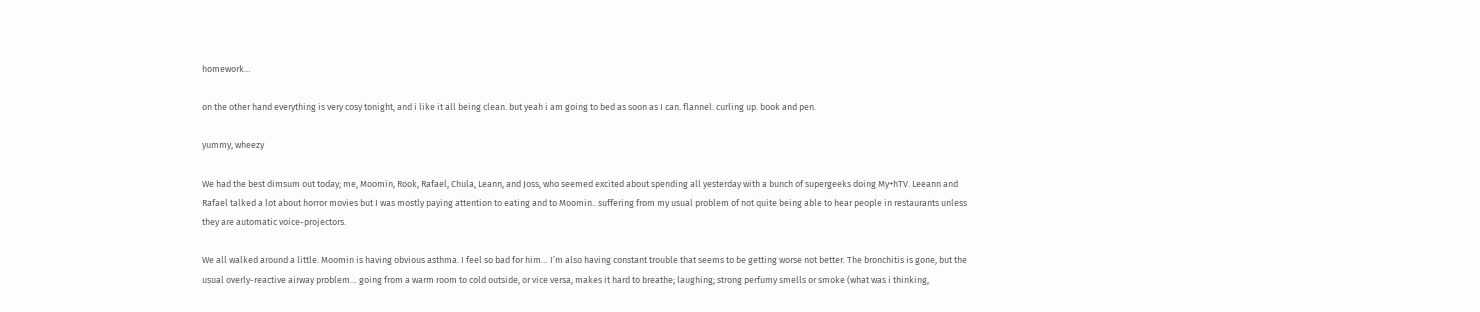homework…

on the other hand everything is very cosy tonight, and i like it all being clean. but yeah i am going to bed as soon as I can. flannel. curling up. book and pen.

yummy, wheezy

We had the best dimsum out today; me, Moomin, Rook, Rafael, Chula, Leann, and Joss, who seemed excited about spending all yesterday with a bunch of supergeeks doing My+hTV. Leeann and Rafael talked a lot about horror movies but I was mostly paying attention to eating and to Moomin.. suffering from my usual problem of not quite being able to hear people in restaurants unless they are automatic voice-projectors.

We all walked around a little. Moomin is having obvious asthma. I feel so bad for him… I’m also having constant trouble that seems to be getting worse not better. The bronchitis is gone, but the usual overly-reactive airway problem… going from a warm room to cold outside, or vice versa, makes it hard to breathe; laughing; strong perfumy smells or smoke (what was i thinking,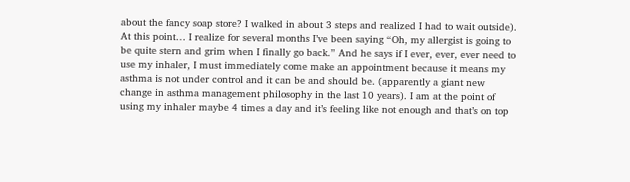about the fancy soap store? I walked in about 3 steps and realized I had to wait outside). At this point… I realize for several months I’ve been saying “Oh, my allergist is going to be quite stern and grim when I finally go back.” And he says if I ever, ever, ever need to use my inhaler, I must immediately come make an appointment because it means my asthma is not under control and it can be and should be. (apparently a giant new change in asthma management philosophy in the last 10 years). I am at the point of using my inhaler maybe 4 times a day and it’s feeling like not enough and that’s on top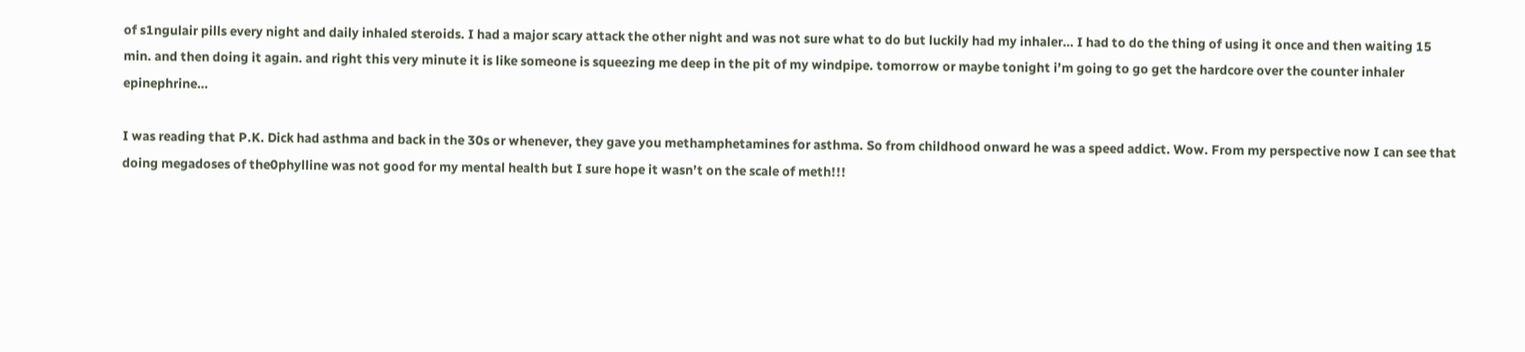of s1ngulair pills every night and daily inhaled steroids. I had a major scary attack the other night and was not sure what to do but luckily had my inhaler… I had to do the thing of using it once and then waiting 15 min. and then doing it again. and right this very minute it is like someone is squeezing me deep in the pit of my windpipe. tomorrow or maybe tonight i’m going to go get the hardcore over the counter inhaler epinephrine…

I was reading that P.K. Dick had asthma and back in the 30s or whenever, they gave you methamphetamines for asthma. So from childhood onward he was a speed addict. Wow. From my perspective now I can see that doing megadoses of the0phylline was not good for my mental health but I sure hope it wasn’t on the scale of meth!!!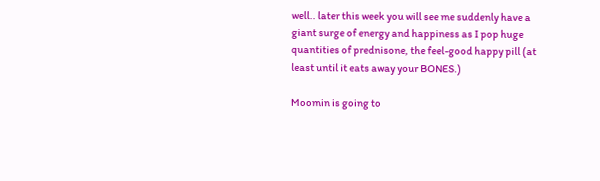well.. later this week you will see me suddenly have a giant surge of energy and happiness as I pop huge quantities of prednisone, the feel-good happy pill (at least until it eats away your BONES.)

Moomin is going to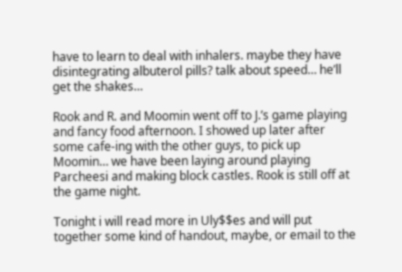have to learn to deal with inhalers. maybe they have disintegrating albuterol pills? talk about speed… he’ll get the shakes…

Rook and R. and Moomin went off to J.’s game playing and fancy food afternoon. I showed up later after some cafe-ing with the other guys, to pick up Moomin… we have been laying around playing Parcheesi and making block castles. Rook is still off at the game night.

Tonight i will read more in Uly$$es and will put together some kind of handout, maybe, or email to the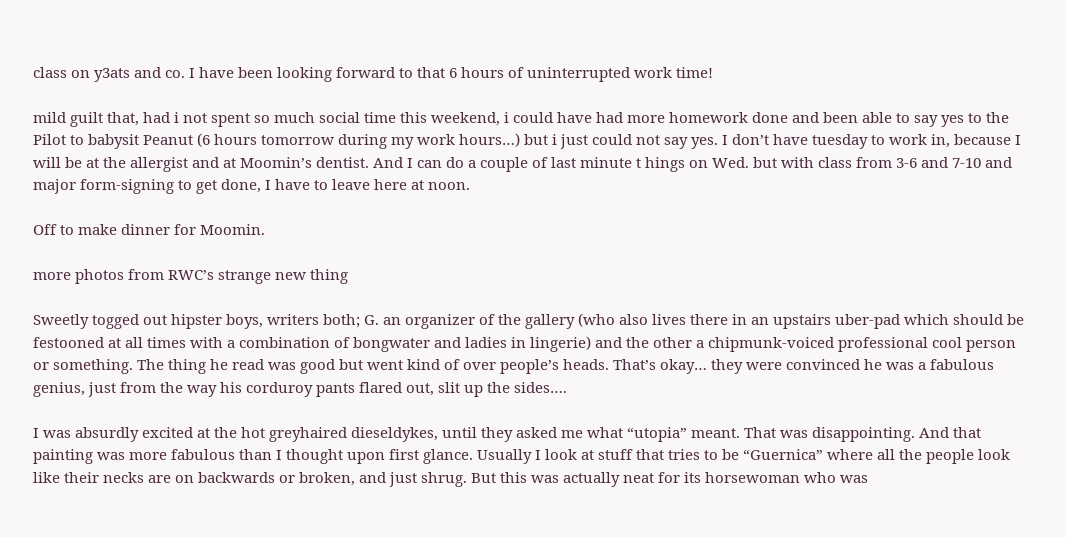class on y3ats and co. I have been looking forward to that 6 hours of uninterrupted work time!

mild guilt that, had i not spent so much social time this weekend, i could have had more homework done and been able to say yes to the Pilot to babysit Peanut (6 hours tomorrow during my work hours…) but i just could not say yes. I don’t have tuesday to work in, because I will be at the allergist and at Moomin’s dentist. And I can do a couple of last minute t hings on Wed. but with class from 3-6 and 7-10 and major form-signing to get done, I have to leave here at noon.

Off to make dinner for Moomin.

more photos from RWC’s strange new thing

Sweetly togged out hipster boys, writers both; G. an organizer of the gallery (who also lives there in an upstairs uber-pad which should be festooned at all times with a combination of bongwater and ladies in lingerie) and the other a chipmunk-voiced professional cool person or something. The thing he read was good but went kind of over people’s heads. That’s okay… they were convinced he was a fabulous genius, just from the way his corduroy pants flared out, slit up the sides….

I was absurdly excited at the hot greyhaired dieseldykes, until they asked me what “utopia” meant. That was disappointing. And that painting was more fabulous than I thought upon first glance. Usually I look at stuff that tries to be “Guernica” where all the people look like their necks are on backwards or broken, and just shrug. But this was actually neat for its horsewoman who was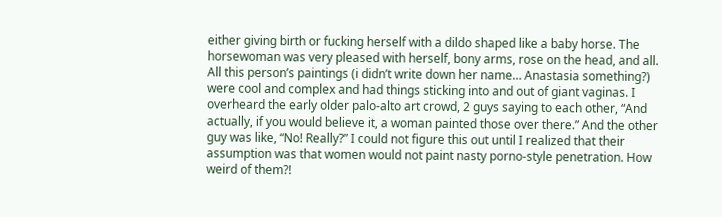either giving birth or fucking herself with a dildo shaped like a baby horse. The horsewoman was very pleased with herself, bony arms, rose on the head, and all. All this person’s paintings (i didn’t write down her name… Anastasia something?) were cool and complex and had things sticking into and out of giant vaginas. I overheard the early older palo-alto art crowd, 2 guys saying to each other, “And actually, if you would believe it, a woman painted those over there.” And the other guy was like, “No! Really?” I could not figure this out until I realized that their assumption was that women would not paint nasty porno-style penetration. How weird of them?!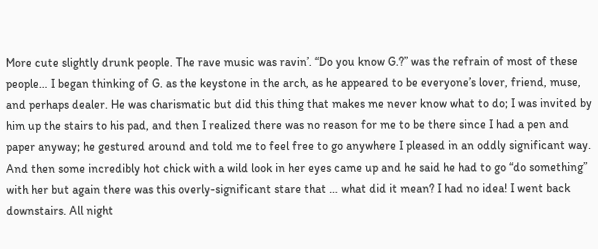More cute slightly drunk people. The rave music was ravin’. “Do you know G.?” was the refrain of most of these people… I began thinking of G. as the keystone in the arch, as he appeared to be everyone’s lover, friend, muse, and perhaps dealer. He was charismatic but did this thing that makes me never know what to do; I was invited by him up the stairs to his pad, and then I realized there was no reason for me to be there since I had a pen and paper anyway; he gestured around and told me to feel free to go anywhere I pleased in an oddly significant way. And then some incredibly hot chick with a wild look in her eyes came up and he said he had to go “do something” with her but again there was this overly-significant stare that … what did it mean? I had no idea! I went back downstairs. All night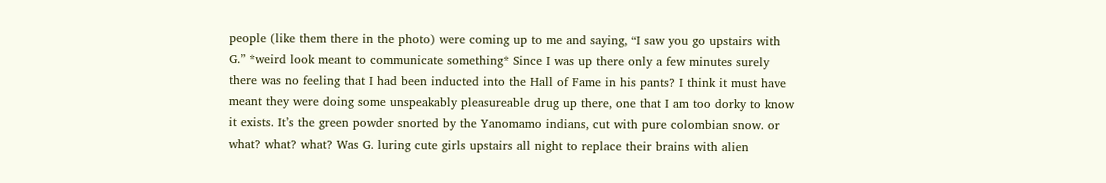people (like them there in the photo) were coming up to me and saying, “I saw you go upstairs with G.” *weird look meant to communicate something* Since I was up there only a few minutes surely there was no feeling that I had been inducted into the Hall of Fame in his pants? I think it must have meant they were doing some unspeakably pleasureable drug up there, one that I am too dorky to know it exists. It’s the green powder snorted by the Yanomamo indians, cut with pure colombian snow. or what? what? what? Was G. luring cute girls upstairs all night to replace their brains with alien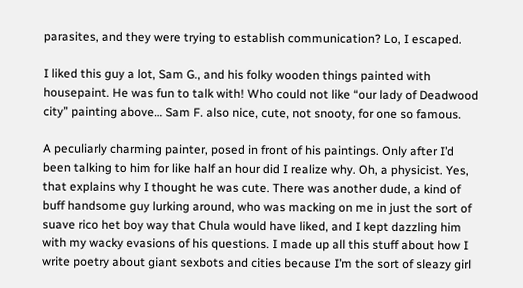parasites, and they were trying to establish communication? Lo, I escaped.

I liked this guy a lot, Sam G., and his folky wooden things painted with housepaint. He was fun to talk with! Who could not like “our lady of Deadwood city” painting above… Sam F. also nice, cute, not snooty, for one so famous.

A peculiarly charming painter, posed in front of his paintings. Only after I’d been talking to him for like half an hour did I realize why. Oh, a physicist. Yes, that explains why I thought he was cute. There was another dude, a kind of buff handsome guy lurking around, who was macking on me in just the sort of suave rico het boy way that Chula would have liked, and I kept dazzling him with my wacky evasions of his questions. I made up all this stuff about how I write poetry about giant sexbots and cities because I’m the sort of sleazy girl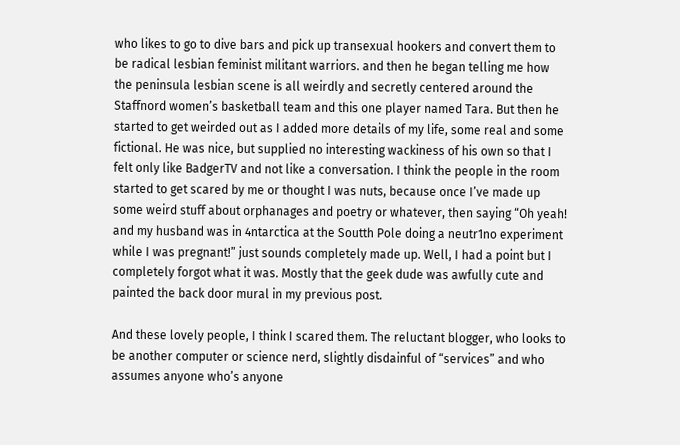who likes to go to dive bars and pick up transexual hookers and convert them to be radical lesbian feminist militant warriors. and then he began telling me how the peninsula lesbian scene is all weirdly and secretly centered around the Staffnord women’s basketball team and this one player named Tara. But then he started to get weirded out as I added more details of my life, some real and some fictional. He was nice, but supplied no interesting wackiness of his own so that I felt only like BadgerTV and not like a conversation. I think the people in the room started to get scared by me or thought I was nuts, because once I’ve made up some weird stuff about orphanages and poetry or whatever, then saying “Oh yeah! and my husband was in 4ntarctica at the Soutth Pole doing a neutr1no experiment while I was pregnant!” just sounds completely made up. Well, I had a point but I completely forgot what it was. Mostly that the geek dude was awfully cute and painted the back door mural in my previous post.

And these lovely people, I think I scared them. The reluctant blogger, who looks to be another computer or science nerd, slightly disdainful of “services” and who assumes anyone who’s anyone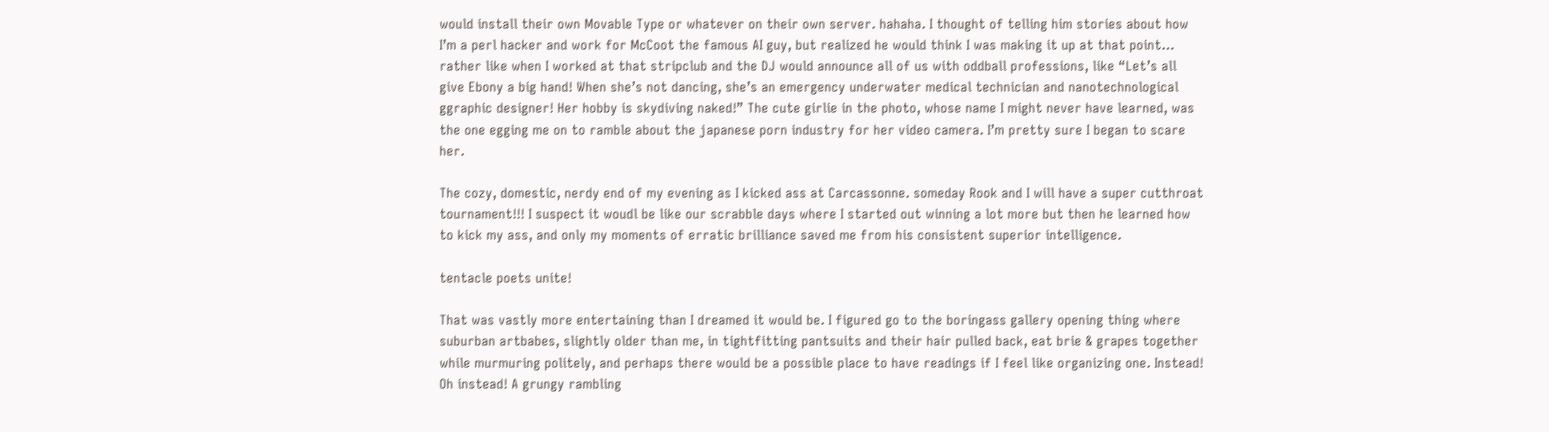would install their own Movable Type or whatever on their own server. hahaha. I thought of telling him stories about how I’m a perl hacker and work for McCoot the famous AI guy, but realized he would think I was making it up at that point… rather like when I worked at that stripclub and the DJ would announce all of us with oddball professions, like “Let’s all give Ebony a big hand! When she’s not dancing, she’s an emergency underwater medical technician and nanotechnological ggraphic designer! Her hobby is skydiving naked!” The cute girlie in the photo, whose name I might never have learned, was the one egging me on to ramble about the japanese porn industry for her video camera. I’m pretty sure I began to scare her.

The cozy, domestic, nerdy end of my evening as I kicked ass at Carcassonne. someday Rook and I will have a super cutthroat tournament!!! I suspect it woudl be like our scrabble days where I started out winning a lot more but then he learned how to kick my ass, and only my moments of erratic brilliance saved me from his consistent superior intelligence.

tentacle poets unite!

That was vastly more entertaining than I dreamed it would be. I figured go to the boringass gallery opening thing where suburban artbabes, slightly older than me, in tightfitting pantsuits and their hair pulled back, eat brie & grapes together while murmuring politely, and perhaps there would be a possible place to have readings if I feel like organizing one. Instead! Oh instead! A grungy rambling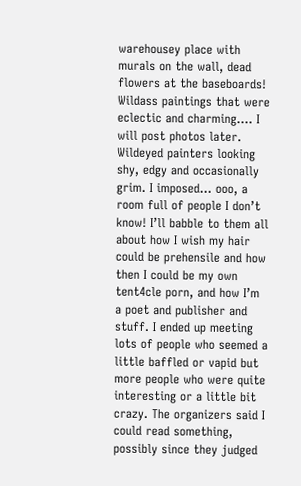warehousey place with murals on the wall, dead flowers at the baseboards! Wildass paintings that were eclectic and charming…. I will post photos later. Wildeyed painters looking shy, edgy and occasionally grim. I imposed… ooo, a room full of people I don’t know! I’ll babble to them all about how I wish my hair could be prehensile and how then I could be my own tent4cle porn, and how I’m a poet and publisher and stuff. I ended up meeting lots of people who seemed a little baffled or vapid but more people who were quite interesting or a little bit crazy. The organizers said I could read something, possibly since they judged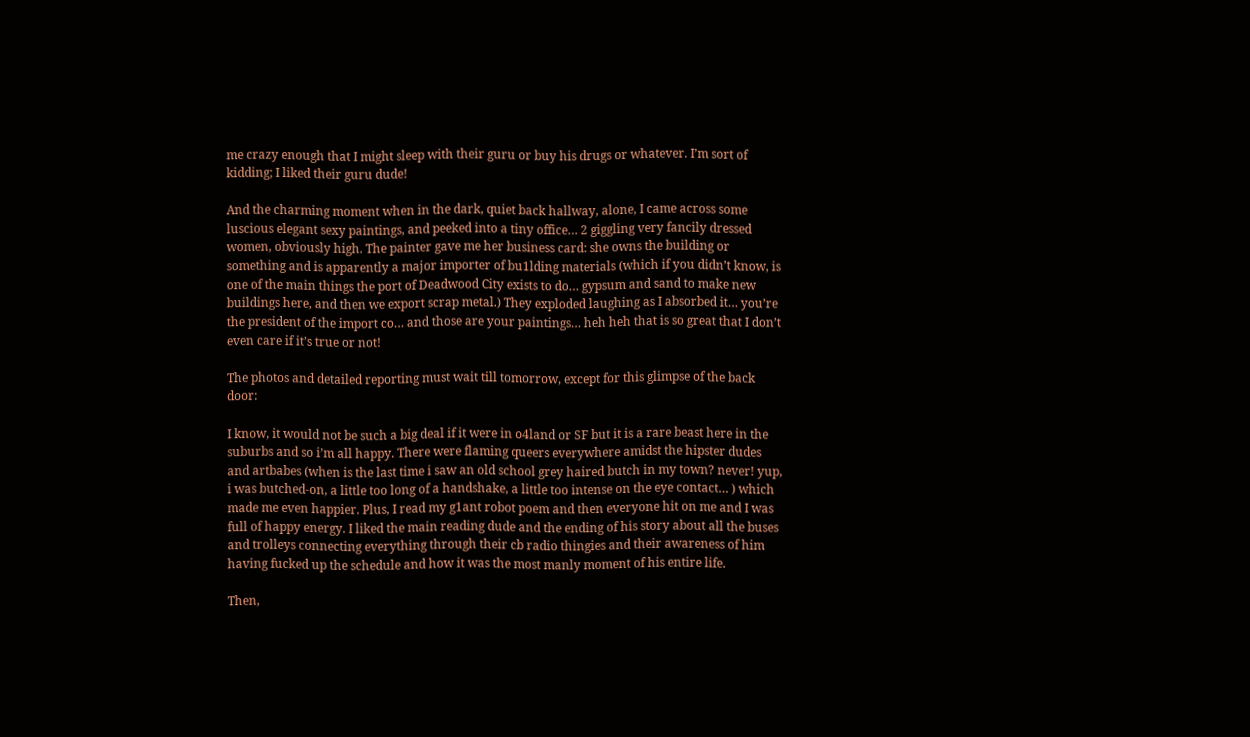me crazy enough that I might sleep with their guru or buy his drugs or whatever. I’m sort of kidding; I liked their guru dude!

And the charming moment when in the dark, quiet back hallway, alone, I came across some luscious elegant sexy paintings, and peeked into a tiny office… 2 giggling very fancily dressed women, obviously high. The painter gave me her business card: she owns the building or something and is apparently a major importer of bu1lding materials (which if you didn’t know, is one of the main things the port of Deadwood City exists to do… gypsum and sand to make new buildings here, and then we export scrap metal.) They exploded laughing as I absorbed it… you’re the president of the import co… and those are your paintings… heh heh that is so great that I don’t even care if it’s true or not!

The photos and detailed reporting must wait till tomorrow, except for this glimpse of the back door:

I know, it would not be such a big deal if it were in o4land or SF but it is a rare beast here in the suburbs and so i’m all happy. There were flaming queers everywhere amidst the hipster dudes and artbabes (when is the last time i saw an old school grey haired butch in my town? never! yup, i was butched-on, a little too long of a handshake, a little too intense on the eye contact… ) which made me even happier. Plus, I read my g1ant robot poem and then everyone hit on me and I was full of happy energy. I liked the main reading dude and the ending of his story about all the buses and trolleys connecting everything through their cb radio thingies and their awareness of him having fucked up the schedule and how it was the most manly moment of his entire life.

Then,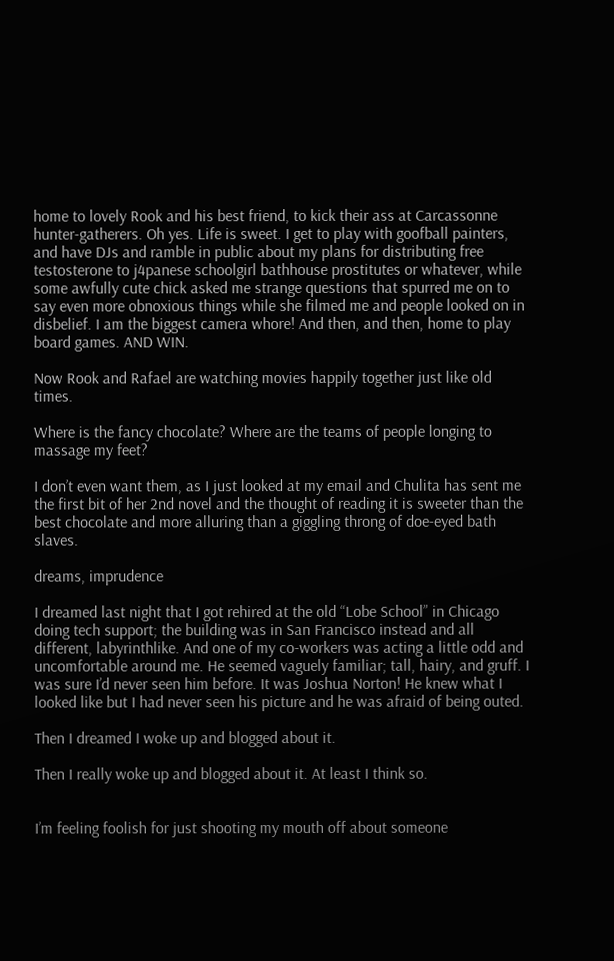home to lovely Rook and his best friend, to kick their ass at Carcassonne hunter-gatherers. Oh yes. Life is sweet. I get to play with goofball painters, and have DJs and ramble in public about my plans for distributing free testosterone to j4panese schoolgirl bathhouse prostitutes or whatever, while some awfully cute chick asked me strange questions that spurred me on to say even more obnoxious things while she filmed me and people looked on in disbelief. I am the biggest camera whore! And then, and then, home to play board games. AND WIN.

Now Rook and Rafael are watching movies happily together just like old times.

Where is the fancy chocolate? Where are the teams of people longing to massage my feet?

I don’t even want them, as I just looked at my email and Chulita has sent me the first bit of her 2nd novel and the thought of reading it is sweeter than the best chocolate and more alluring than a giggling throng of doe-eyed bath slaves.

dreams, imprudence

I dreamed last night that I got rehired at the old “Lobe School” in Chicago doing tech support; the building was in San Francisco instead and all different, labyrinthlike. And one of my co-workers was acting a little odd and uncomfortable around me. He seemed vaguely familiar; tall, hairy, and gruff. I was sure I’d never seen him before. It was Joshua Norton! He knew what I looked like but I had never seen his picture and he was afraid of being outed.

Then I dreamed I woke up and blogged about it.

Then I really woke up and blogged about it. At least I think so.


I’m feeling foolish for just shooting my mouth off about someone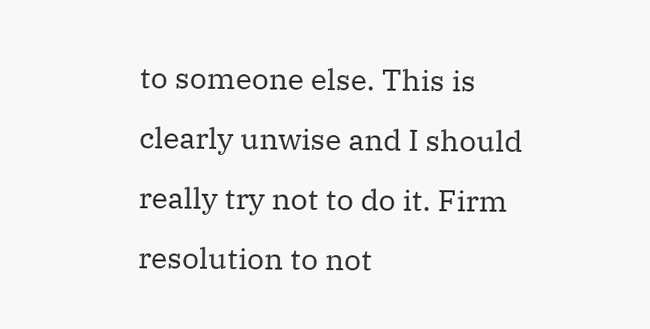to someone else. This is clearly unwise and I should really try not to do it. Firm resolution to not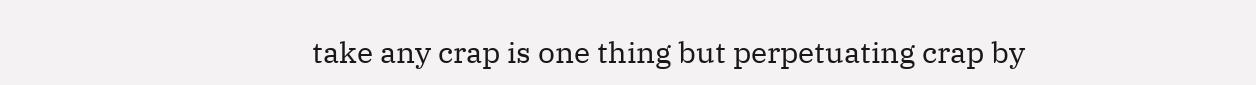take any crap is one thing but perpetuating crap by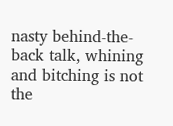nasty behind-the-back talk, whining and bitching is not the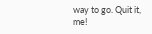way to go. Quit it, me!